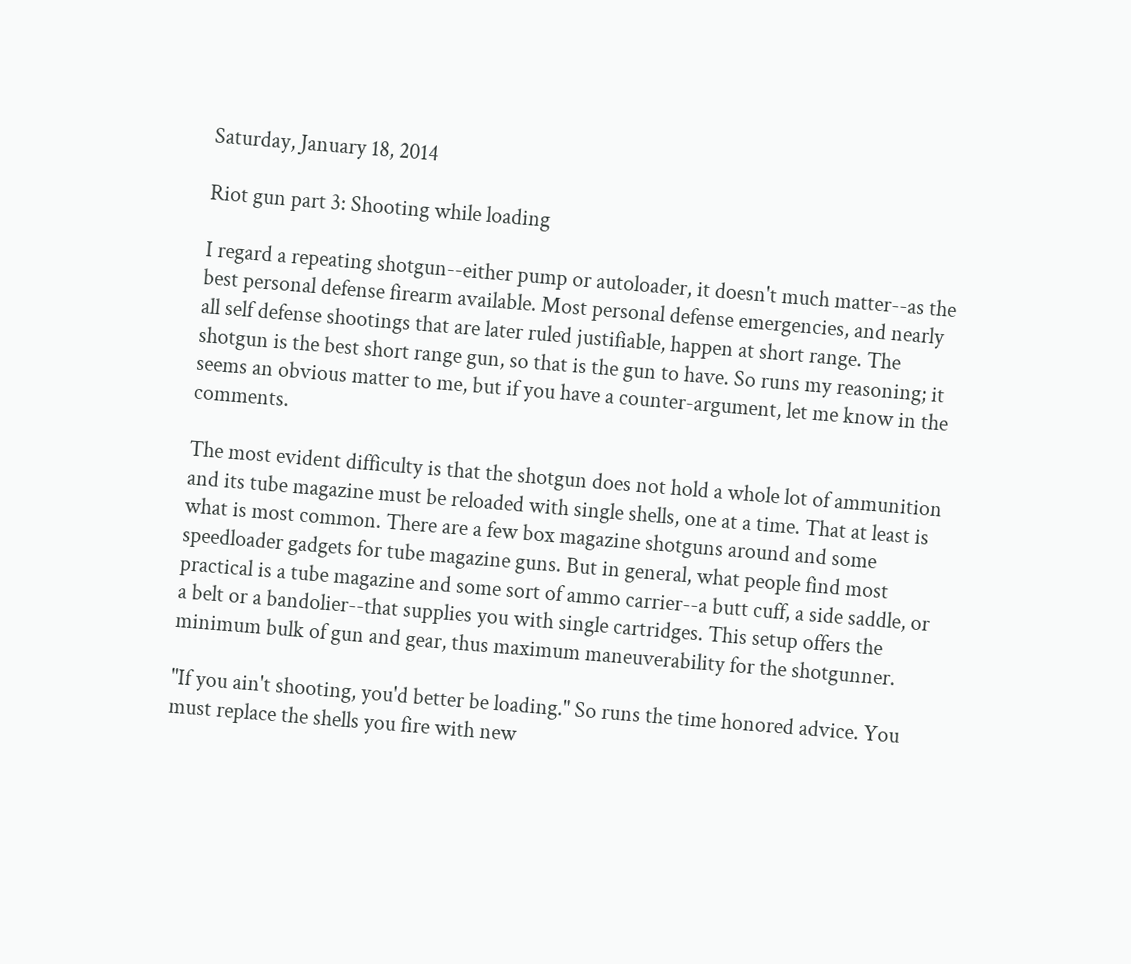Saturday, January 18, 2014

Riot gun part 3: Shooting while loading

I regard a repeating shotgun--either pump or autoloader, it doesn't much matter--as the best personal defense firearm available. Most personal defense emergencies, and nearly all self defense shootings that are later ruled justifiable, happen at short range. The shotgun is the best short range gun, so that is the gun to have. So runs my reasoning; it seems an obvious matter to me, but if you have a counter-argument, let me know in the comments.

The most evident difficulty is that the shotgun does not hold a whole lot of ammunition and its tube magazine must be reloaded with single shells, one at a time. That at least is what is most common. There are a few box magazine shotguns around and some speedloader gadgets for tube magazine guns. But in general, what people find most practical is a tube magazine and some sort of ammo carrier--a butt cuff, a side saddle, or a belt or a bandolier--that supplies you with single cartridges. This setup offers the minimum bulk of gun and gear, thus maximum maneuverability for the shotgunner.

"If you ain't shooting, you'd better be loading." So runs the time honored advice. You must replace the shells you fire with new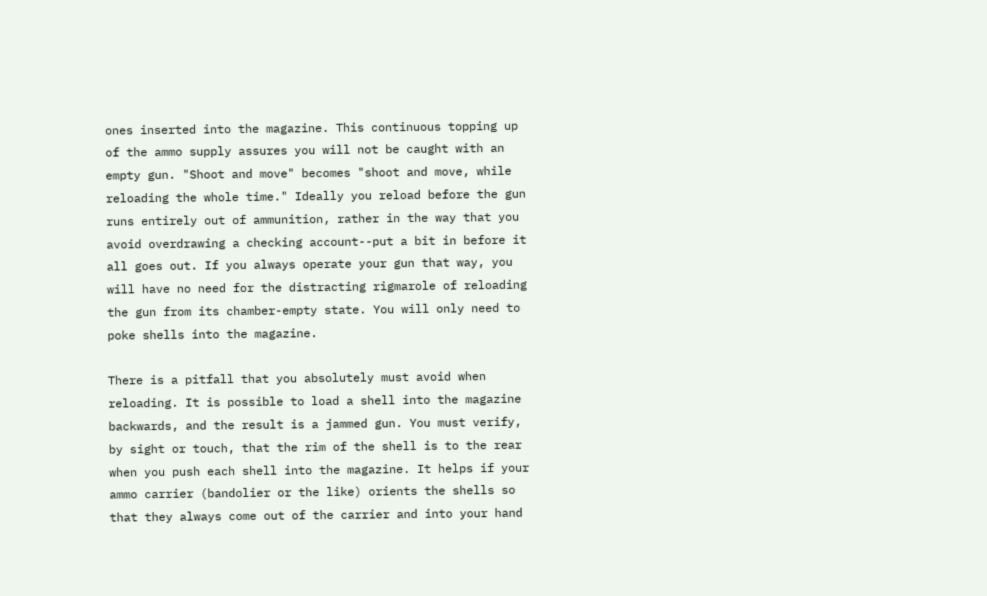ones inserted into the magazine. This continuous topping up of the ammo supply assures you will not be caught with an empty gun. "Shoot and move" becomes "shoot and move, while reloading the whole time." Ideally you reload before the gun runs entirely out of ammunition, rather in the way that you avoid overdrawing a checking account--put a bit in before it all goes out. If you always operate your gun that way, you will have no need for the distracting rigmarole of reloading the gun from its chamber-empty state. You will only need to poke shells into the magazine.

There is a pitfall that you absolutely must avoid when reloading. It is possible to load a shell into the magazine backwards, and the result is a jammed gun. You must verify, by sight or touch, that the rim of the shell is to the rear when you push each shell into the magazine. It helps if your ammo carrier (bandolier or the like) orients the shells so that they always come out of the carrier and into your hand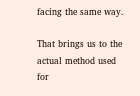facing the same way.

That brings us to the actual method used for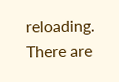reloading. There are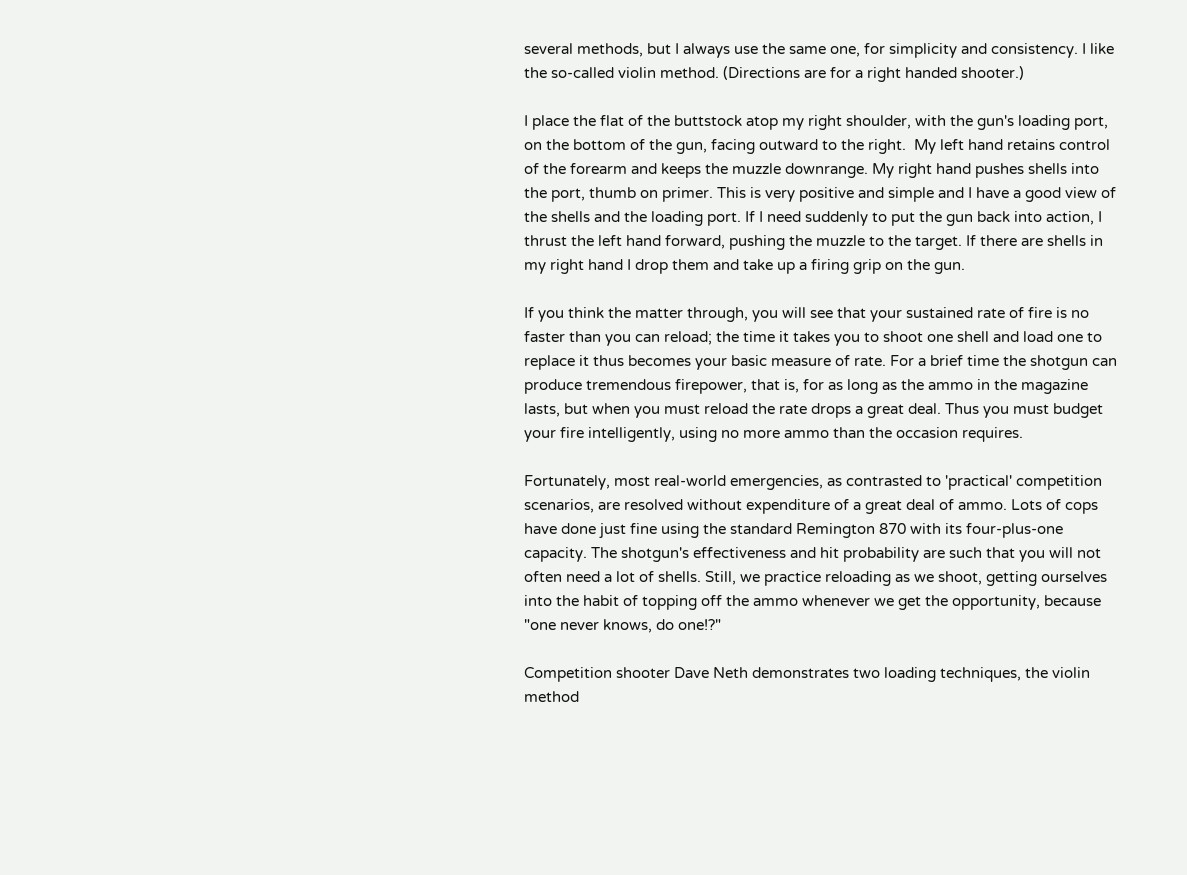several methods, but I always use the same one, for simplicity and consistency. I like the so-called violin method. (Directions are for a right handed shooter.)

I place the flat of the buttstock atop my right shoulder, with the gun's loading port, on the bottom of the gun, facing outward to the right.  My left hand retains control of the forearm and keeps the muzzle downrange. My right hand pushes shells into the port, thumb on primer. This is very positive and simple and I have a good view of the shells and the loading port. If I need suddenly to put the gun back into action, I thrust the left hand forward, pushing the muzzle to the target. If there are shells in my right hand I drop them and take up a firing grip on the gun.

If you think the matter through, you will see that your sustained rate of fire is no faster than you can reload; the time it takes you to shoot one shell and load one to replace it thus becomes your basic measure of rate. For a brief time the shotgun can produce tremendous firepower, that is, for as long as the ammo in the magazine lasts, but when you must reload the rate drops a great deal. Thus you must budget your fire intelligently, using no more ammo than the occasion requires.

Fortunately, most real-world emergencies, as contrasted to 'practical' competition scenarios, are resolved without expenditure of a great deal of ammo. Lots of cops have done just fine using the standard Remington 870 with its four-plus-one capacity. The shotgun's effectiveness and hit probability are such that you will not often need a lot of shells. Still, we practice reloading as we shoot, getting ourselves into the habit of topping off the ammo whenever we get the opportunity, because "one never knows, do one!?"

Competition shooter Dave Neth demonstrates two loading techniques, the violin method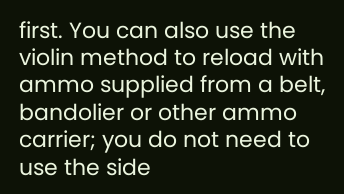first. You can also use the violin method to reload with ammo supplied from a belt, bandolier or other ammo carrier; you do not need to use the side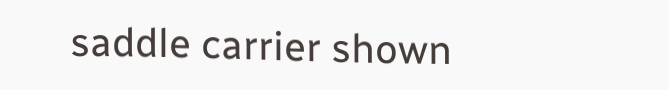saddle carrier shown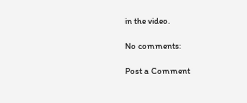in the video.

No comments:

Post a Comment